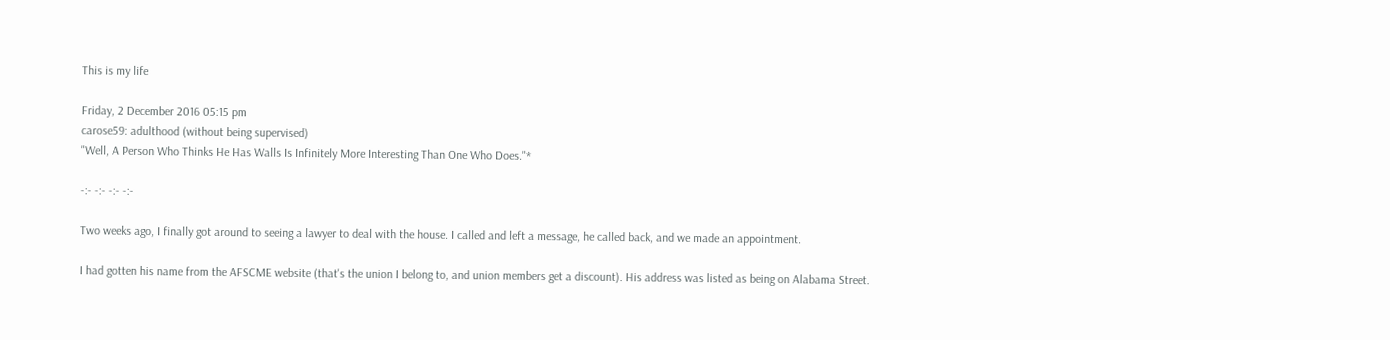This is my life

Friday, 2 December 2016 05:15 pm
carose59: adulthood (without being supervised)
"Well, A Person Who Thinks He Has Walls Is Infinitely More Interesting Than One Who Does."*

-:- -:- -:- -:-

Two weeks ago, I finally got around to seeing a lawyer to deal with the house. I called and left a message, he called back, and we made an appointment.

I had gotten his name from the AFSCME website (that's the union I belong to, and union members get a discount). His address was listed as being on Alabama Street.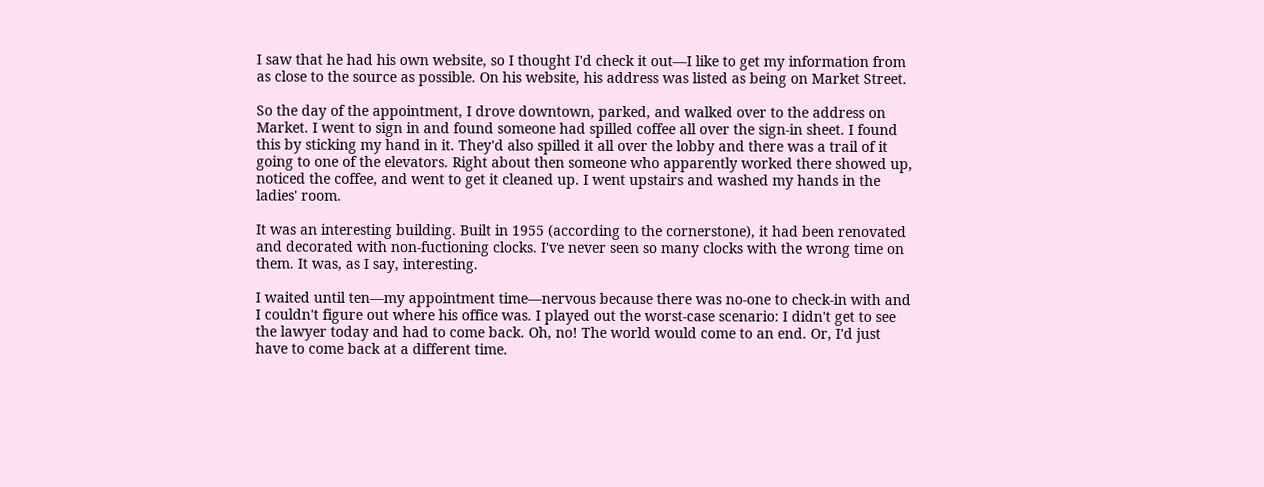I saw that he had his own website, so I thought I'd check it out—I like to get my information from as close to the source as possible. On his website, his address was listed as being on Market Street.

So the day of the appointment, I drove downtown, parked, and walked over to the address on Market. I went to sign in and found someone had spilled coffee all over the sign-in sheet. I found this by sticking my hand in it. They'd also spilled it all over the lobby and there was a trail of it going to one of the elevators. Right about then someone who apparently worked there showed up, noticed the coffee, and went to get it cleaned up. I went upstairs and washed my hands in the ladies' room.

It was an interesting building. Built in 1955 (according to the cornerstone), it had been renovated and decorated with non-fuctioning clocks. I've never seen so many clocks with the wrong time on them. It was, as I say, interesting.

I waited until ten—my appointment time—nervous because there was no-one to check-in with and I couldn't figure out where his office was. I played out the worst-case scenario: I didn't get to see the lawyer today and had to come back. Oh, no! The world would come to an end. Or, I'd just have to come back at a different time.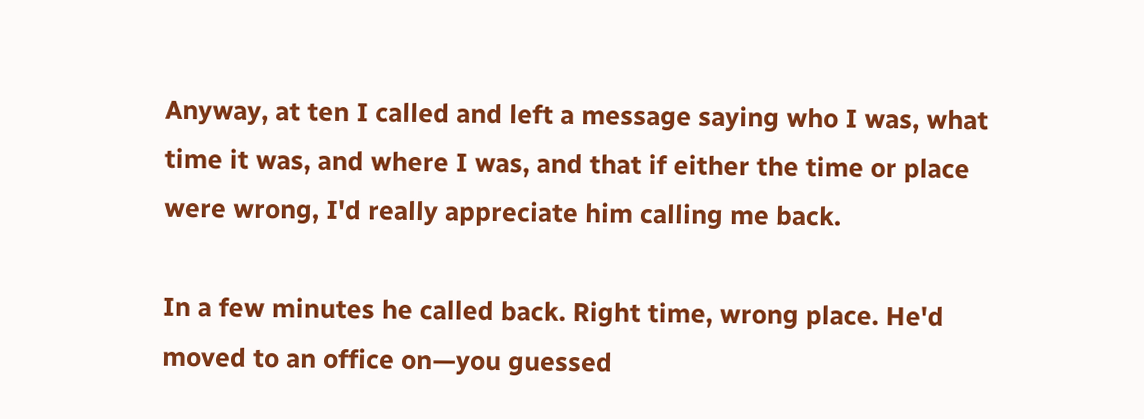Anyway, at ten I called and left a message saying who I was, what time it was, and where I was, and that if either the time or place were wrong, I'd really appreciate him calling me back.

In a few minutes he called back. Right time, wrong place. He'd moved to an office on—you guessed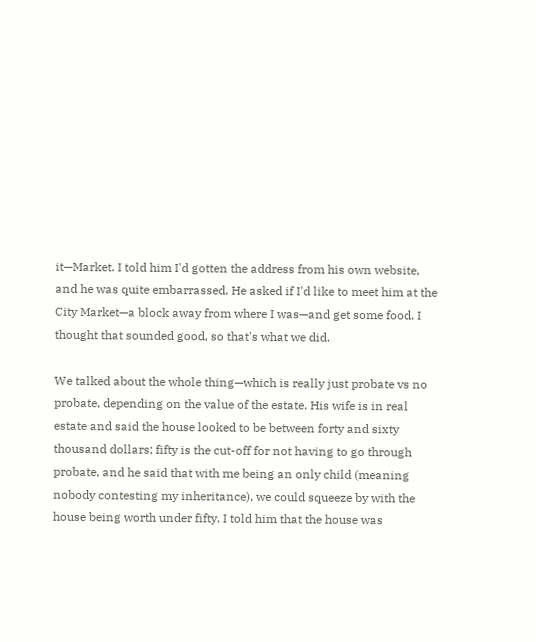it—Market. I told him I'd gotten the address from his own website, and he was quite embarrassed. He asked if I'd like to meet him at the City Market—a block away from where I was—and get some food. I thought that sounded good, so that's what we did.

We talked about the whole thing—which is really just probate vs no probate, depending on the value of the estate. His wife is in real estate and said the house looked to be between forty and sixty thousand dollars; fifty is the cut-off for not having to go through probate, and he said that with me being an only child (meaning nobody contesting my inheritance), we could squeeze by with the house being worth under fifty. I told him that the house was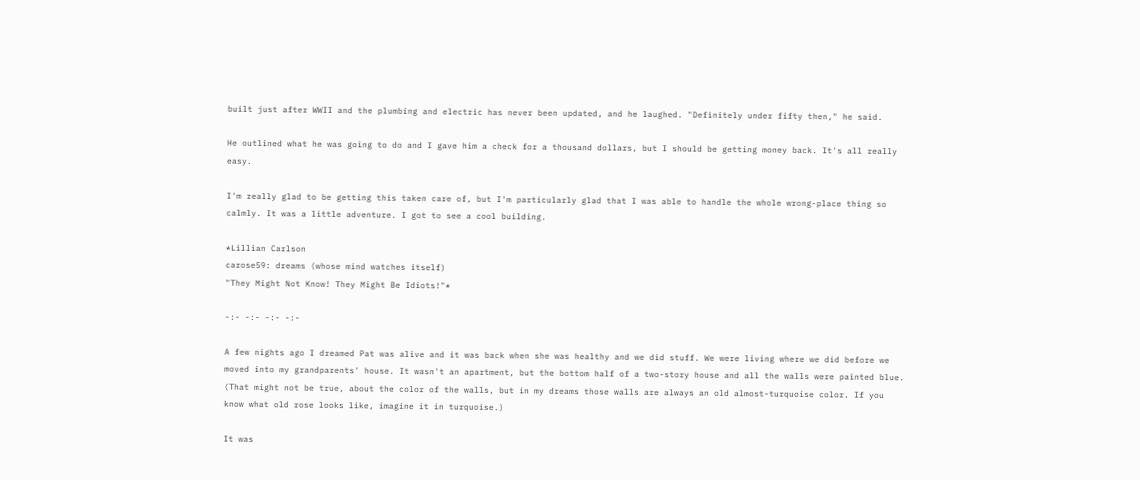built just after WWII and the plumbing and electric has never been updated, and he laughed. "Definitely under fifty then," he said.

He outlined what he was going to do and I gave him a check for a thousand dollars, but I should be getting money back. It's all really easy.

I'm really glad to be getting this taken care of, but I'm particularly glad that I was able to handle the whole wrong-place thing so calmly. It was a little adventure. I got to see a cool building.

*Lillian Carlson
carose59: dreams (whose mind watches itself)
"They Might Not Know! They Might Be Idiots!"*

-:- -:- -:- -:-

A few nights ago I dreamed Pat was alive and it was back when she was healthy and we did stuff. We were living where we did before we moved into my grandparents' house. It wasn't an apartment, but the bottom half of a two-story house and all the walls were painted blue. (That might not be true, about the color of the walls, but in my dreams those walls are always an old almost-turquoise color. If you know what old rose looks like, imagine it in turquoise.)

It was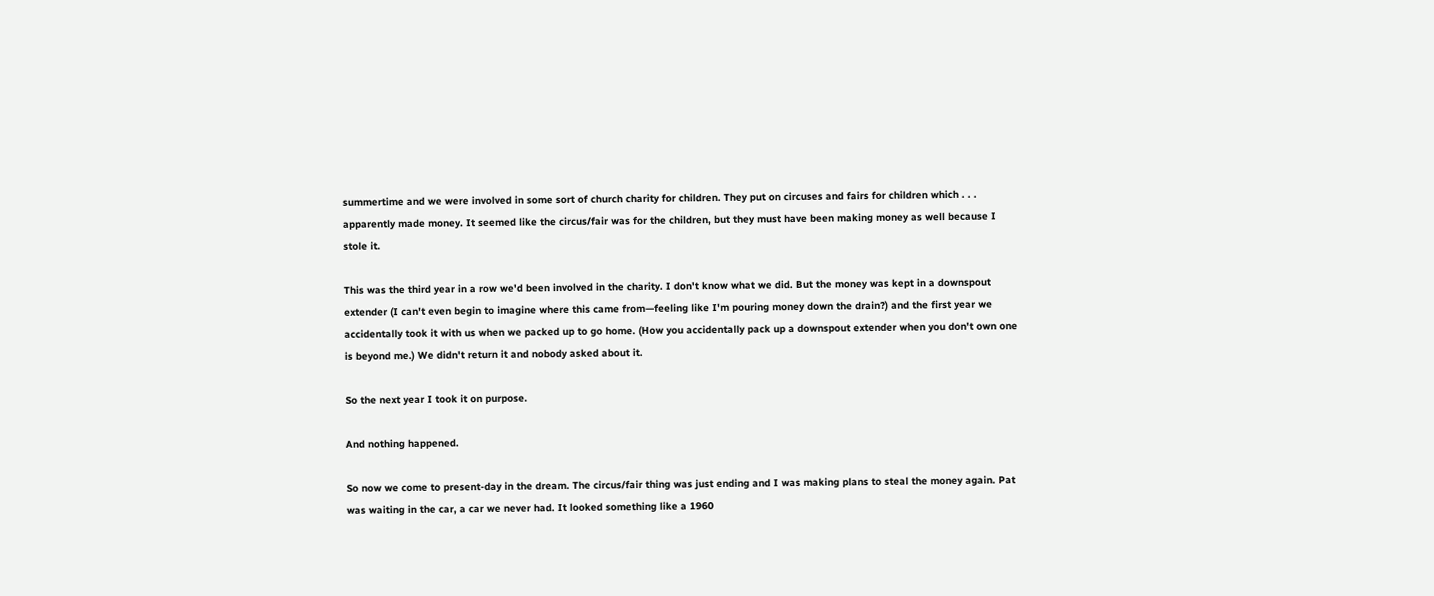summertime and we were involved in some sort of church charity for children. They put on circuses and fairs for children which . . . apparently made money. It seemed like the circus/fair was for the children, but they must have been making money as well because I stole it.

This was the third year in a row we'd been involved in the charity. I don't know what we did. But the money was kept in a downspout extender (I can't even begin to imagine where this came from—feeling like I'm pouring money down the drain?) and the first year we accidentally took it with us when we packed up to go home. (How you accidentally pack up a downspout extender when you don't own one is beyond me.) We didn't return it and nobody asked about it.

So the next year I took it on purpose.

And nothing happened.

So now we come to present-day in the dream. The circus/fair thing was just ending and I was making plans to steal the money again. Pat was waiting in the car, a car we never had. It looked something like a 1960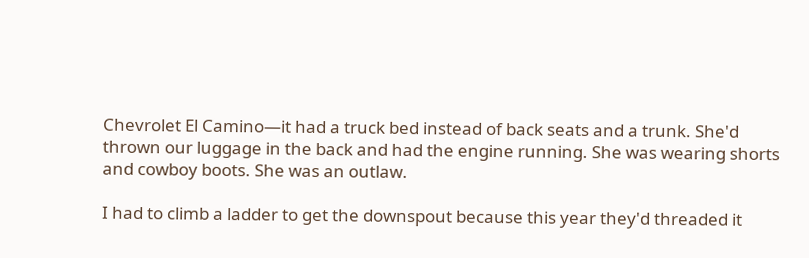Chevrolet El Camino—it had a truck bed instead of back seats and a trunk. She'd thrown our luggage in the back and had the engine running. She was wearing shorts and cowboy boots. She was an outlaw.

I had to climb a ladder to get the downspout because this year they'd threaded it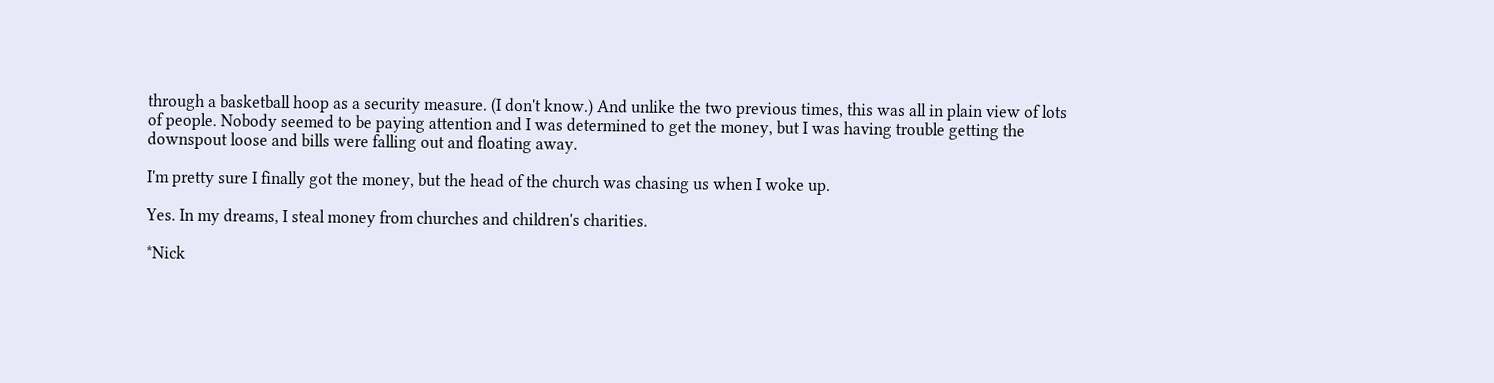through a basketball hoop as a security measure. (I don't know.) And unlike the two previous times, this was all in plain view of lots of people. Nobody seemed to be paying attention and I was determined to get the money, but I was having trouble getting the downspout loose and bills were falling out and floating away.

I'm pretty sure I finally got the money, but the head of the church was chasing us when I woke up.

Yes. In my dreams, I steal money from churches and children's charities.

*Nick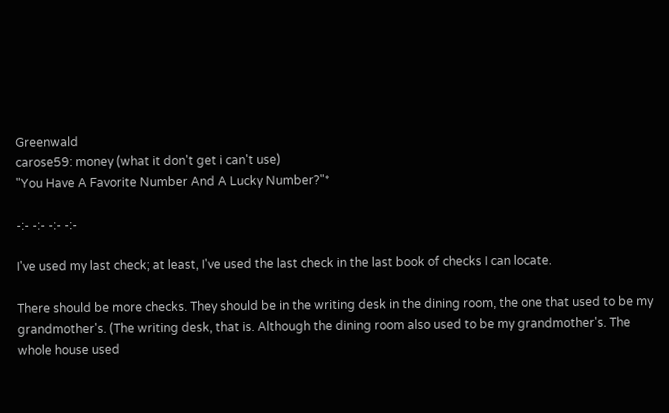Greenwald
carose59: money (what it don't get i can't use)
"You Have A Favorite Number And A Lucky Number?"*

-:- -:- -:- -:-

I've used my last check; at least, I've used the last check in the last book of checks I can locate.

There should be more checks. They should be in the writing desk in the dining room, the one that used to be my grandmother's. (The writing desk, that is. Although the dining room also used to be my grandmother's. The whole house used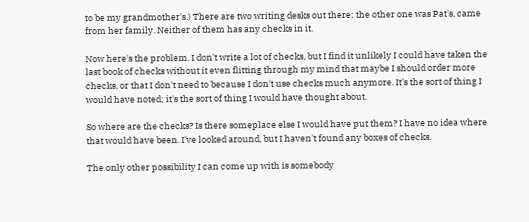to be my grandmother's.) There are two writing desks out there; the other one was Pat's, came from her family. Neither of them has any checks in it.

Now here's the problem. I don't write a lot of checks, but I find it unlikely I could have taken the last book of checks without it even flitting through my mind that maybe I should order more checks, or that I don't need to because I don't use checks much anymore. It's the sort of thing I would have noted; it's the sort of thing I would have thought about.

So where are the checks? Is there someplace else I would have put them? I have no idea where that would have been. I've looked around, but I haven't found any boxes of checks.

The only other possibility I can come up with is somebody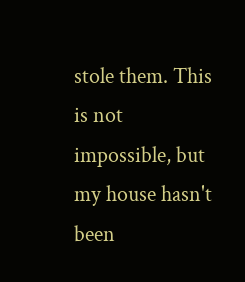stole them. This is not impossible, but my house hasn't been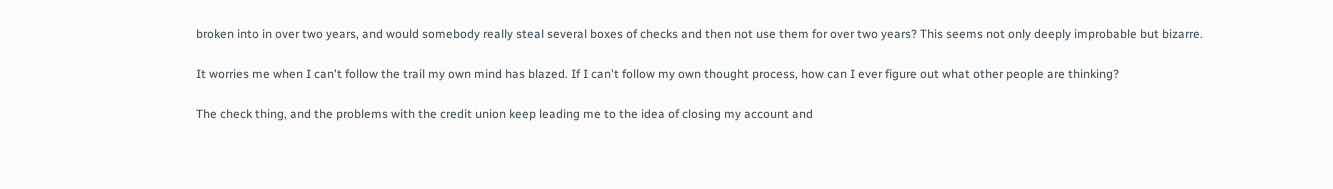broken into in over two years, and would somebody really steal several boxes of checks and then not use them for over two years? This seems not only deeply improbable but bizarre.

It worries me when I can't follow the trail my own mind has blazed. If I can't follow my own thought process, how can I ever figure out what other people are thinking?

The check thing, and the problems with the credit union keep leading me to the idea of closing my account and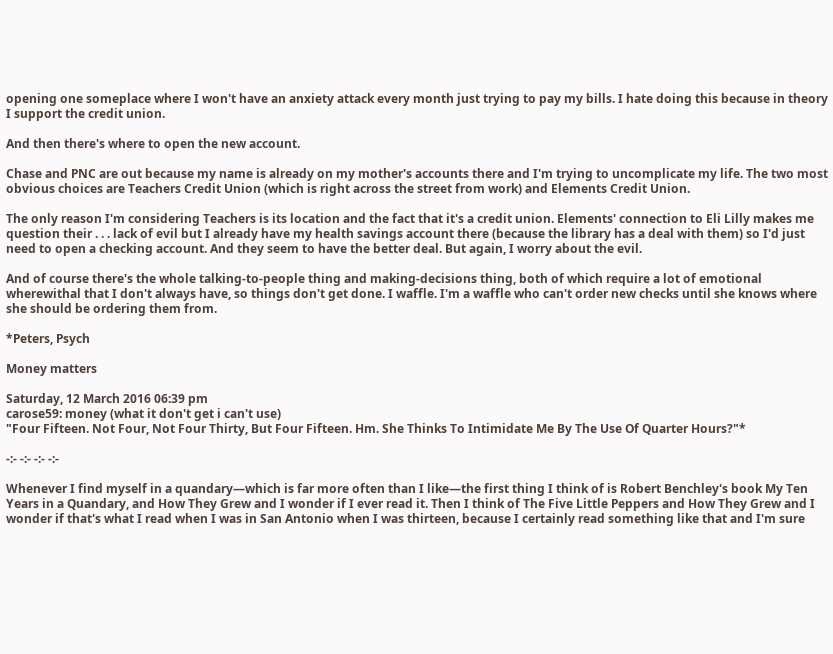opening one someplace where I won't have an anxiety attack every month just trying to pay my bills. I hate doing this because in theory I support the credit union.

And then there's where to open the new account.

Chase and PNC are out because my name is already on my mother's accounts there and I'm trying to uncomplicate my life. The two most obvious choices are Teachers Credit Union (which is right across the street from work) and Elements Credit Union.

The only reason I'm considering Teachers is its location and the fact that it's a credit union. Elements' connection to Eli Lilly makes me question their . . . lack of evil but I already have my health savings account there (because the library has a deal with them) so I'd just need to open a checking account. And they seem to have the better deal. But again, I worry about the evil.

And of course there's the whole talking-to-people thing and making-decisions thing, both of which require a lot of emotional wherewithal that I don't always have, so things don't get done. I waffle. I'm a waffle who can't order new checks until she knows where she should be ordering them from.

*Peters, Psych

Money matters

Saturday, 12 March 2016 06:39 pm
carose59: money (what it don't get i can't use)
"Four Fifteen. Not Four, Not Four Thirty, But Four Fifteen. Hm. She Thinks To Intimidate Me By The Use Of Quarter Hours?"*

-:- -:- -:- -:-

Whenever I find myself in a quandary—which is far more often than I like—the first thing I think of is Robert Benchley's book My Ten Years in a Quandary, and How They Grew and I wonder if I ever read it. Then I think of The Five Little Peppers and How They Grew and I wonder if that's what I read when I was in San Antonio when I was thirteen, because I certainly read something like that and I'm sure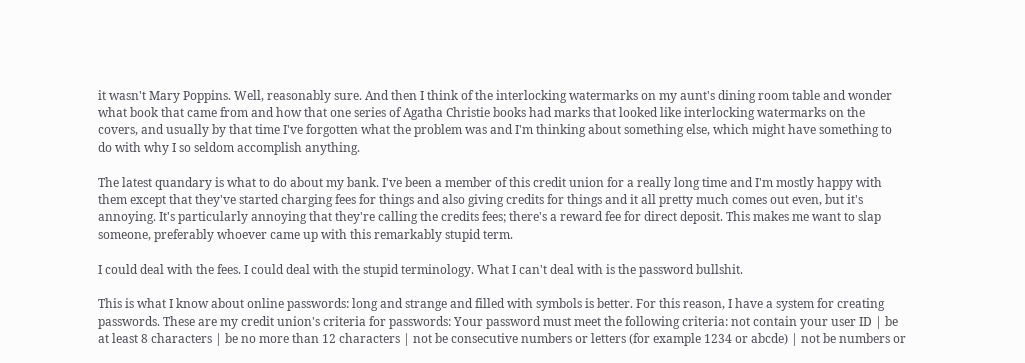it wasn't Mary Poppins. Well, reasonably sure. And then I think of the interlocking watermarks on my aunt's dining room table and wonder what book that came from and how that one series of Agatha Christie books had marks that looked like interlocking watermarks on the covers, and usually by that time I've forgotten what the problem was and I'm thinking about something else, which might have something to do with why I so seldom accomplish anything.

The latest quandary is what to do about my bank. I've been a member of this credit union for a really long time and I'm mostly happy with them except that they've started charging fees for things and also giving credits for things and it all pretty much comes out even, but it's annoying. It's particularly annoying that they're calling the credits fees; there's a reward fee for direct deposit. This makes me want to slap someone, preferably whoever came up with this remarkably stupid term.

I could deal with the fees. I could deal with the stupid terminology. What I can't deal with is the password bullshit.

This is what I know about online passwords: long and strange and filled with symbols is better. For this reason, I have a system for creating passwords. These are my credit union's criteria for passwords: Your password must meet the following criteria: not contain your user ID | be at least 8 characters | be no more than 12 characters | not be consecutive numbers or letters (for example 1234 or abcde) | not be numbers or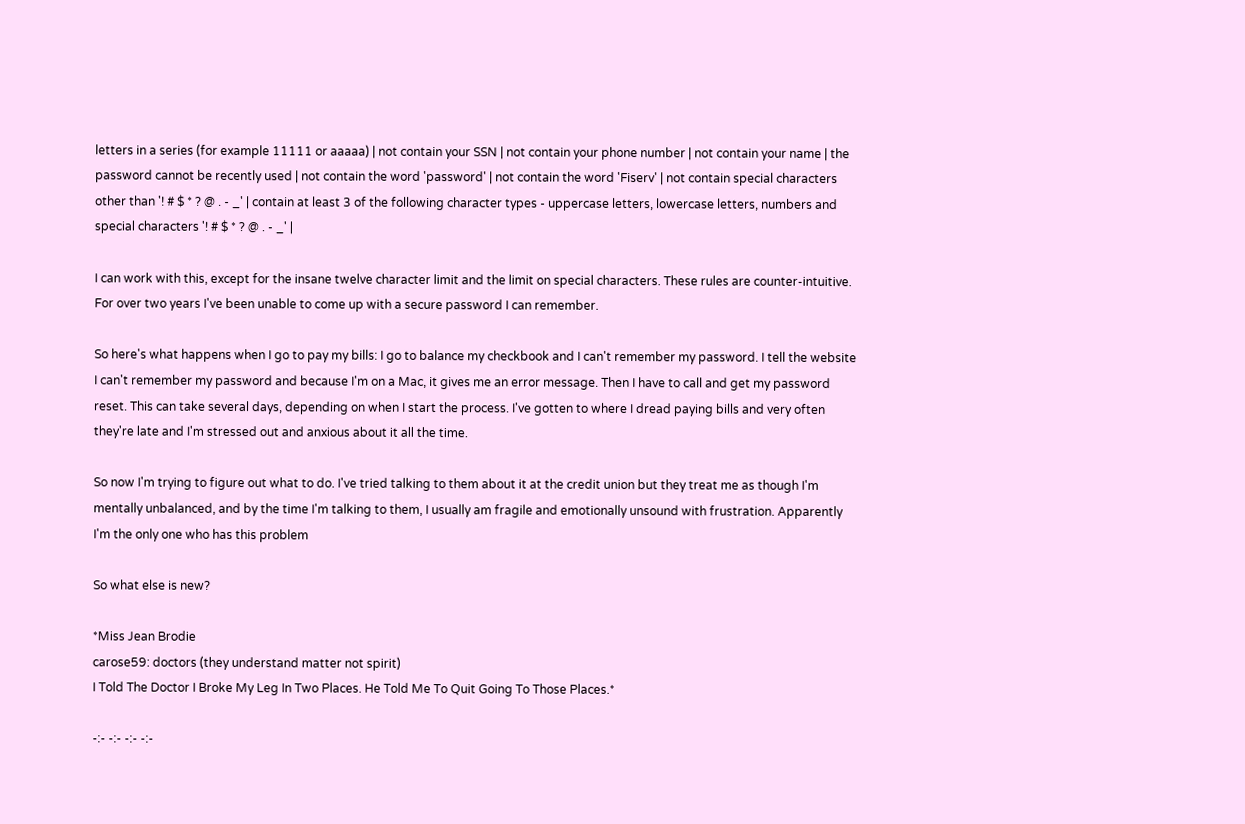letters in a series (for example 11111 or aaaaa) | not contain your SSN | not contain your phone number | not contain your name | the password cannot be recently used | not contain the word 'password' | not contain the word 'Fiserv' | not contain special characters other than '! # $ * ? @ . - _' | contain at least 3 of the following character types - uppercase letters, lowercase letters, numbers and special characters '! # $ * ? @ . - _' |

I can work with this, except for the insane twelve character limit and the limit on special characters. These rules are counter-intuitive. For over two years I've been unable to come up with a secure password I can remember.

So here's what happens when I go to pay my bills: I go to balance my checkbook and I can't remember my password. I tell the website I can't remember my password and because I'm on a Mac, it gives me an error message. Then I have to call and get my password reset. This can take several days, depending on when I start the process. I've gotten to where I dread paying bills and very often they're late and I'm stressed out and anxious about it all the time.

So now I'm trying to figure out what to do. I've tried talking to them about it at the credit union but they treat me as though I'm mentally unbalanced, and by the time I'm talking to them, I usually am fragile and emotionally unsound with frustration. Apparently I'm the only one who has this problem

So what else is new?

*Miss Jean Brodie
carose59: doctors (they understand matter not spirit)
I Told The Doctor I Broke My Leg In Two Places. He Told Me To Quit Going To Those Places.*

-:- -:- -:- -:-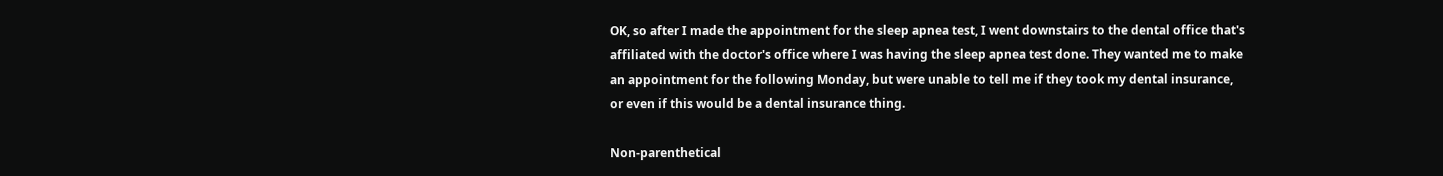OK, so after I made the appointment for the sleep apnea test, I went downstairs to the dental office that's affiliated with the doctor's office where I was having the sleep apnea test done. They wanted me to make an appointment for the following Monday, but were unable to tell me if they took my dental insurance, or even if this would be a dental insurance thing.

Non-parenthetical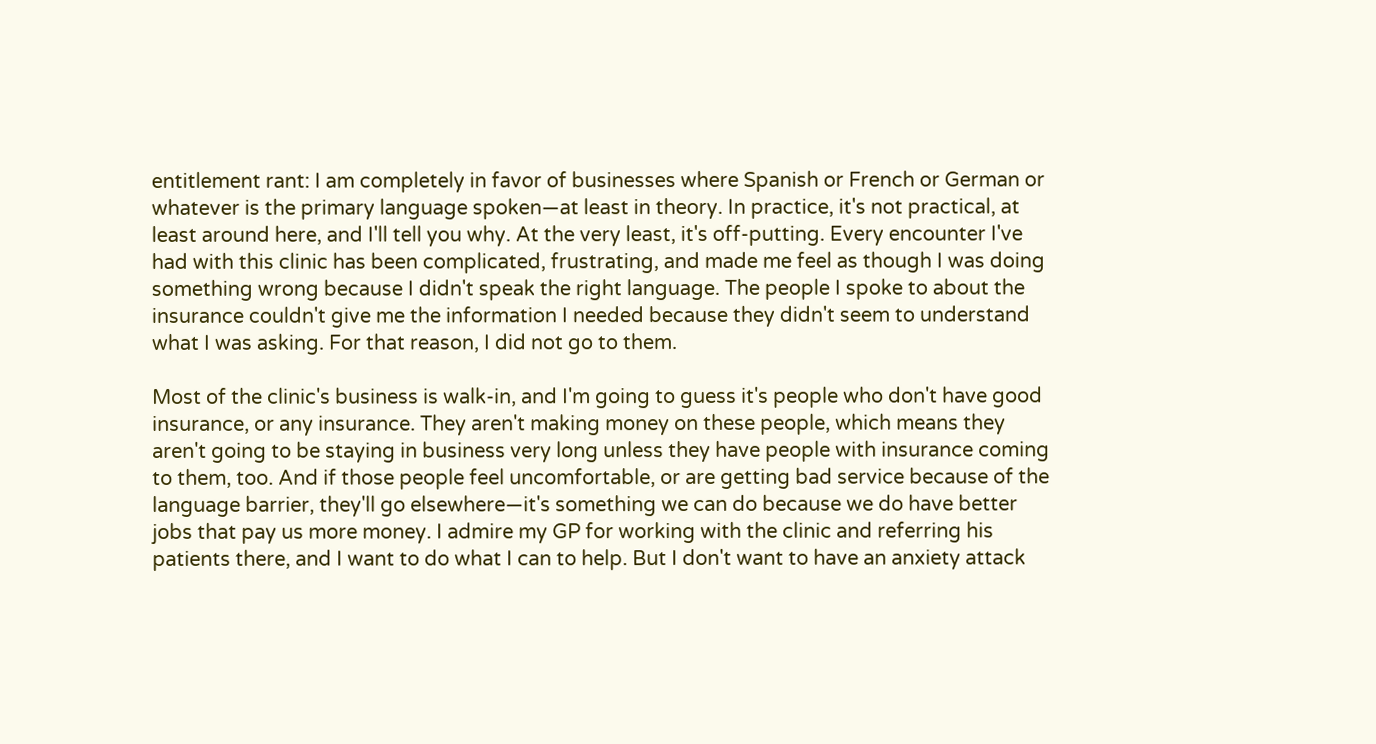entitlement rant: I am completely in favor of businesses where Spanish or French or German or whatever is the primary language spoken—at least in theory. In practice, it's not practical, at least around here, and I'll tell you why. At the very least, it's off-putting. Every encounter I've had with this clinic has been complicated, frustrating, and made me feel as though I was doing something wrong because I didn't speak the right language. The people I spoke to about the insurance couldn't give me the information I needed because they didn't seem to understand what I was asking. For that reason, I did not go to them.

Most of the clinic's business is walk-in, and I'm going to guess it's people who don't have good insurance, or any insurance. They aren't making money on these people, which means they aren't going to be staying in business very long unless they have people with insurance coming to them, too. And if those people feel uncomfortable, or are getting bad service because of the language barrier, they'll go elsewhere—it's something we can do because we do have better jobs that pay us more money. I admire my GP for working with the clinic and referring his patients there, and I want to do what I can to help. But I don't want to have an anxiety attack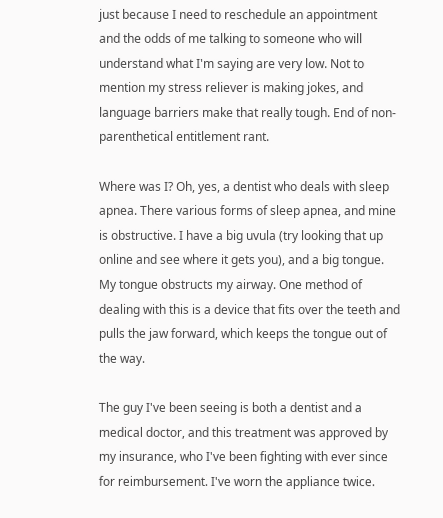just because I need to reschedule an appointment and the odds of me talking to someone who will understand what I'm saying are very low. Not to mention my stress reliever is making jokes, and language barriers make that really tough. End of non-parenthetical entitlement rant.

Where was I? Oh, yes, a dentist who deals with sleep apnea. There various forms of sleep apnea, and mine is obstructive. I have a big uvula (try looking that up online and see where it gets you), and a big tongue. My tongue obstructs my airway. One method of dealing with this is a device that fits over the teeth and pulls the jaw forward, which keeps the tongue out of the way.

The guy I've been seeing is both a dentist and a medical doctor, and this treatment was approved by my insurance, who I've been fighting with ever since for reimbursement. I've worn the appliance twice.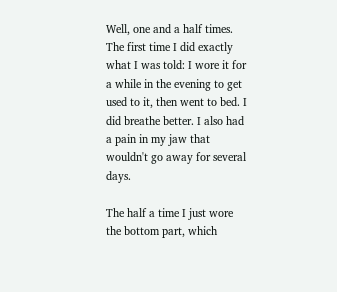Well, one and a half times. The first time I did exactly what I was told: I wore it for a while in the evening to get used to it, then went to bed. I did breathe better. I also had a pain in my jaw that wouldn't go away for several days.

The half a time I just wore the bottom part, which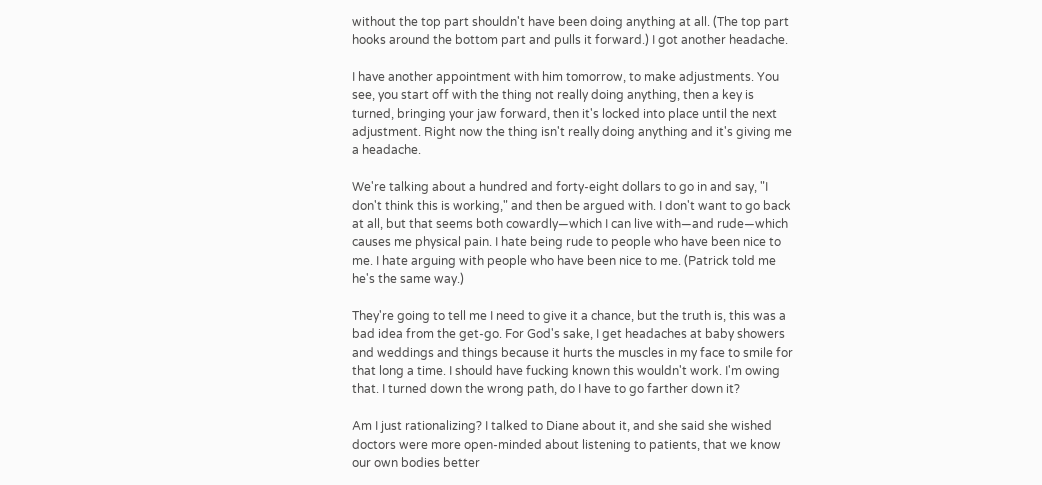without the top part shouldn't have been doing anything at all. (The top part hooks around the bottom part and pulls it forward.) I got another headache.

I have another appointment with him tomorrow, to make adjustments. You see, you start off with the thing not really doing anything, then a key is turned, bringing your jaw forward, then it's locked into place until the next adjustment. Right now the thing isn't really doing anything and it's giving me a headache.

We're talking about a hundred and forty-eight dollars to go in and say, "I don't think this is working," and then be argued with. I don't want to go back at all, but that seems both cowardly—which I can live with—and rude—which causes me physical pain. I hate being rude to people who have been nice to me. I hate arguing with people who have been nice to me. (Patrick told me he's the same way.)

They're going to tell me I need to give it a chance, but the truth is, this was a bad idea from the get-go. For God's sake, I get headaches at baby showers and weddings and things because it hurts the muscles in my face to smile for that long a time. I should have fucking known this wouldn't work. I'm owing that. I turned down the wrong path, do I have to go farther down it?

Am I just rationalizing? I talked to Diane about it, and she said she wished doctors were more open-minded about listening to patients, that we know our own bodies better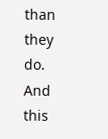than they do. And this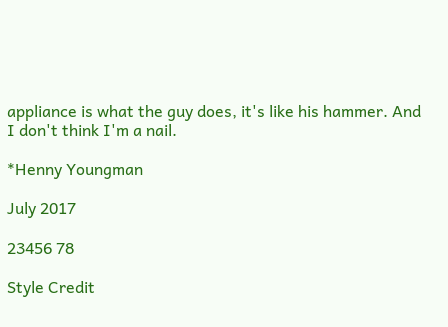appliance is what the guy does, it's like his hammer. And I don't think I'm a nail.

*Henny Youngman

July 2017

23456 78

Style Credit